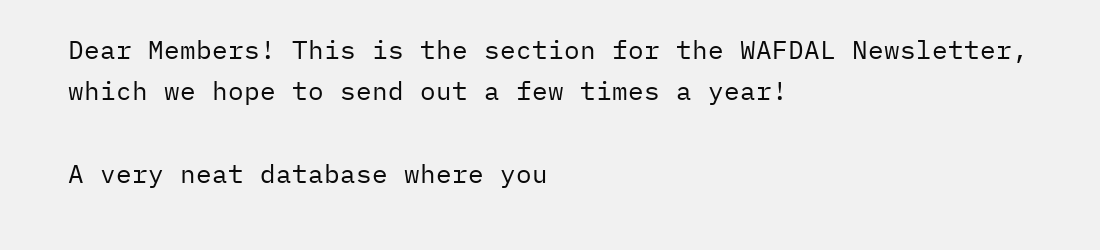Dear Members! This is the section for the WAFDAL Newsletter, which we hope to send out a few times a year!

A very neat database where you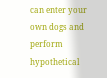can enter your own dogs and perform hypothetical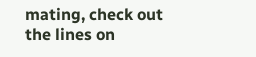mating, check out the lines on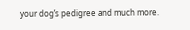your dog’s pedigree and much more.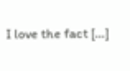I love the fact […]